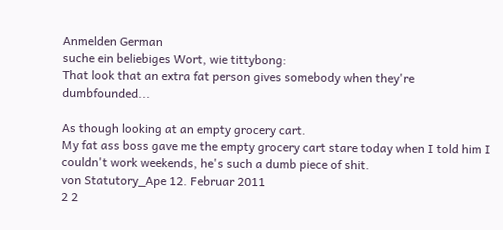Anmelden German
suche ein beliebiges Wort, wie tittybong:
That look that an extra fat person gives somebody when they're dumbfounded...

As though looking at an empty grocery cart.
My fat ass boss gave me the empty grocery cart stare today when I told him I couldn't work weekends, he's such a dumb piece of shit.
von Statutory_Ape 12. Februar 2011
2 2